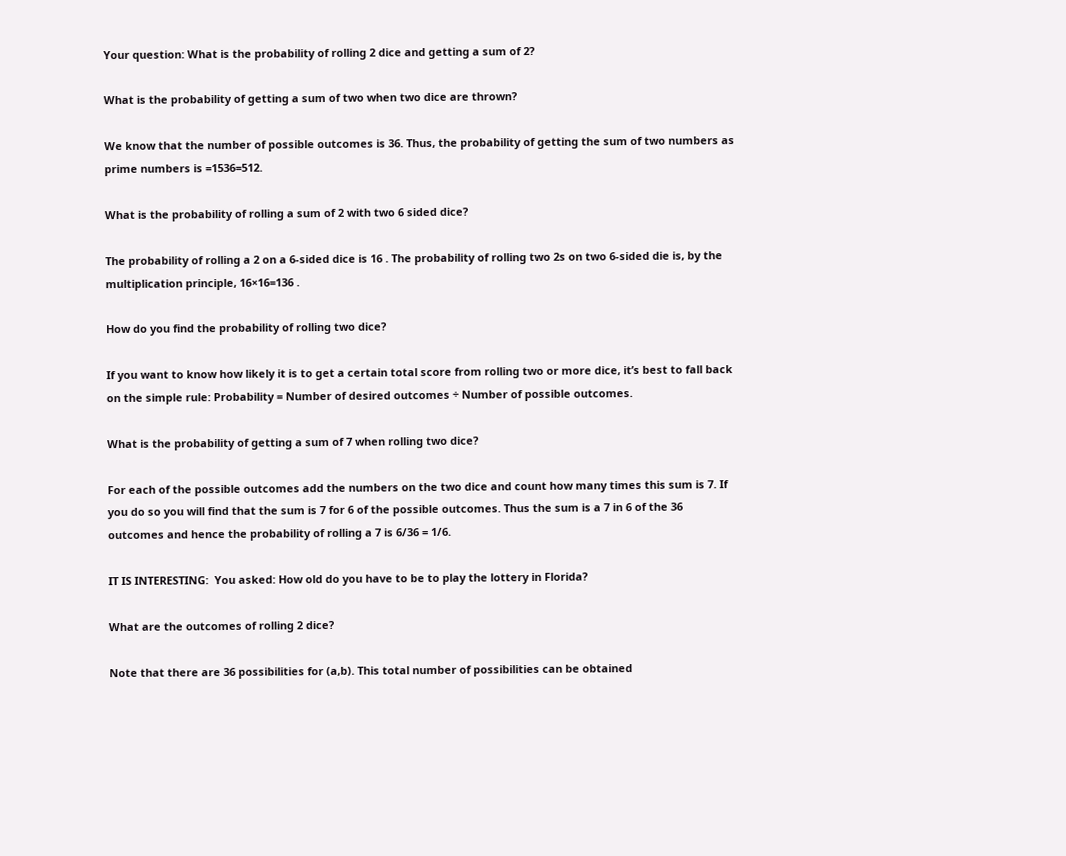Your question: What is the probability of rolling 2 dice and getting a sum of 2?

What is the probability of getting a sum of two when two dice are thrown?

We know that the number of possible outcomes is 36. Thus, the probability of getting the sum of two numbers as prime numbers is =1536=512.

What is the probability of rolling a sum of 2 with two 6 sided dice?

The probability of rolling a 2 on a 6-sided dice is 16 . The probability of rolling two 2s on two 6-sided die is, by the multiplication principle, 16×16=136 .

How do you find the probability of rolling two dice?

If you want to know how likely it is to get a certain total score from rolling two or more dice, it’s best to fall back on the simple rule: Probability = Number of desired outcomes ÷ Number of possible outcomes.

What is the probability of getting a sum of 7 when rolling two dice?

For each of the possible outcomes add the numbers on the two dice and count how many times this sum is 7. If you do so you will find that the sum is 7 for 6 of the possible outcomes. Thus the sum is a 7 in 6 of the 36 outcomes and hence the probability of rolling a 7 is 6/36 = 1/6.

IT IS INTERESTING:  You asked: How old do you have to be to play the lottery in Florida?

What are the outcomes of rolling 2 dice?

Note that there are 36 possibilities for (a,b). This total number of possibilities can be obtained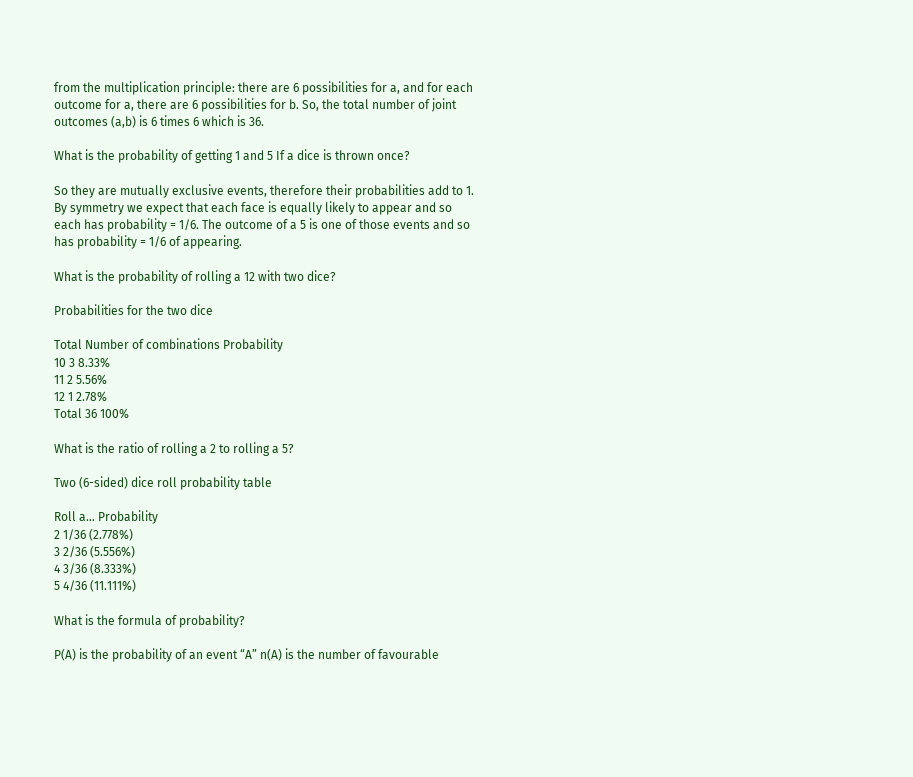from the multiplication principle: there are 6 possibilities for a, and for each outcome for a, there are 6 possibilities for b. So, the total number of joint outcomes (a,b) is 6 times 6 which is 36.

What is the probability of getting 1 and 5 If a dice is thrown once?

So they are mutually exclusive events, therefore their probabilities add to 1. By symmetry we expect that each face is equally likely to appear and so each has probability = 1/6. The outcome of a 5 is one of those events and so has probability = 1/6 of appearing.

What is the probability of rolling a 12 with two dice?

Probabilities for the two dice

Total Number of combinations Probability
10 3 8.33%
11 2 5.56%
12 1 2.78%
Total 36 100%

What is the ratio of rolling a 2 to rolling a 5?

Two (6-sided) dice roll probability table

Roll a… Probability
2 1/36 (2.778%)
3 2/36 (5.556%)
4 3/36 (8.333%)
5 4/36 (11.111%)

What is the formula of probability?

P(A) is the probability of an event “A” n(A) is the number of favourable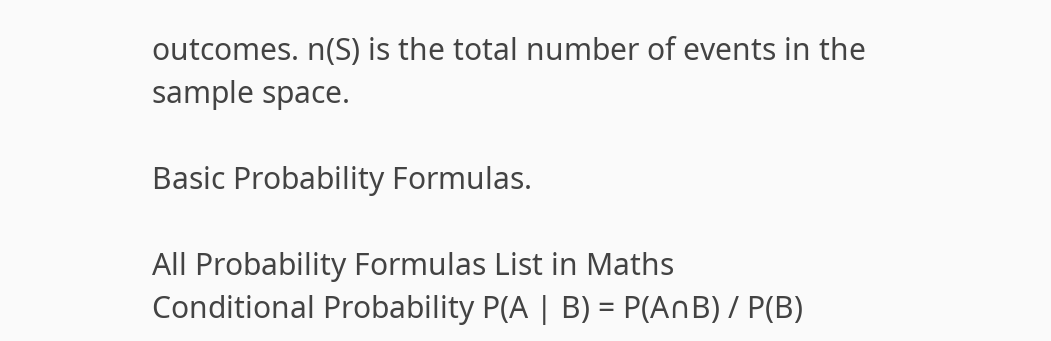outcomes. n(S) is the total number of events in the sample space.

Basic Probability Formulas.

All Probability Formulas List in Maths
Conditional Probability P(A | B) = P(A∩B) / P(B)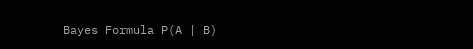Bayes Formula P(A | B)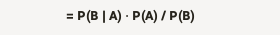= P(B | A) ⋅ P(A) / P(B)